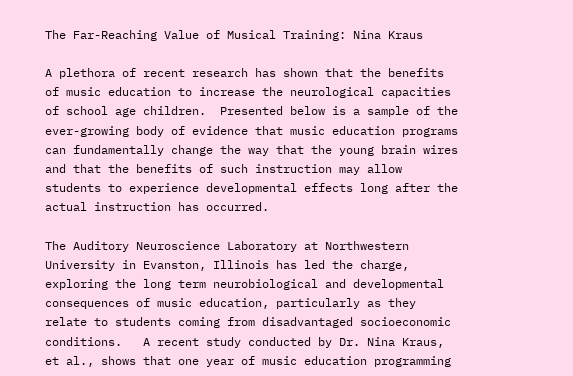The Far-Reaching Value of Musical Training: Nina Kraus

A plethora of recent research has shown that the benefits of music education to increase the neurological capacities of school age children.  Presented below is a sample of the ever-growing body of evidence that music education programs can fundamentally change the way that the young brain wires and that the benefits of such instruction may allow students to experience developmental effects long after the actual instruction has occurred.

The Auditory Neuroscience Laboratory at Northwestern University in Evanston, Illinois has led the charge, exploring the long term neurobiological and developmental consequences of music education, particularly as they relate to students coming from disadvantaged socioeconomic conditions.   A recent study conducted by Dr. Nina Kraus, et al., shows that one year of music education programming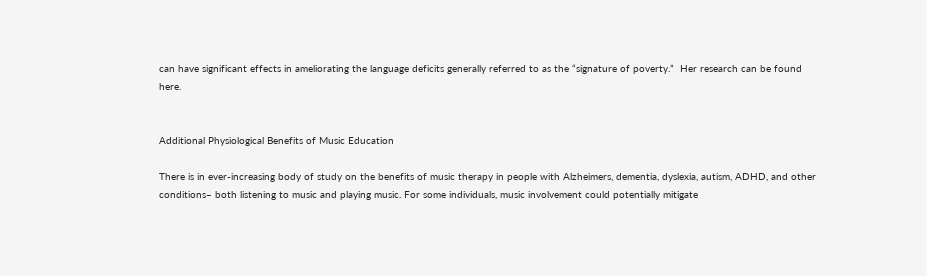can have significant effects in ameliorating the language deficits generally referred to as the “signature of poverty.”  Her research can be found here.


Additional Physiological Benefits of Music Education

There is in ever-increasing body of study on the benefits of music therapy in people with Alzheimers, dementia, dyslexia, autism, ADHD, and other conditions– both listening to music and playing music. For some individuals, music involvement could potentially mitigate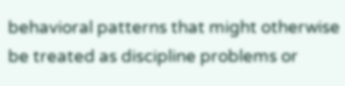behavioral patterns that might otherwise be treated as discipline problems or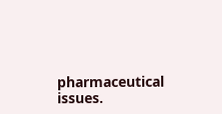pharmaceutical issues.